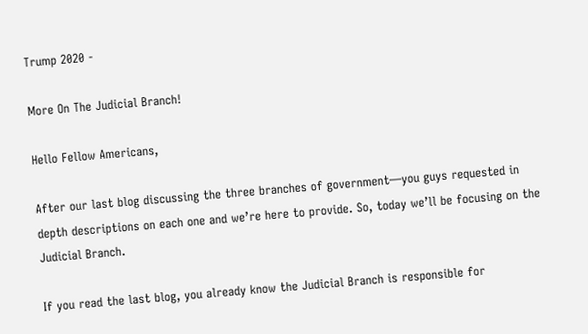Trump 2020 -

More On The Judicial Branch!

Hello Fellow Americans,

After our last blog discussing the three branches of government—you guys requested in depth descriptions on each one and we’re here to provide. So, today we’ll be focusing on the Judicial Branch.

If you read the last blog, you already know the Judicial Branch is responsible for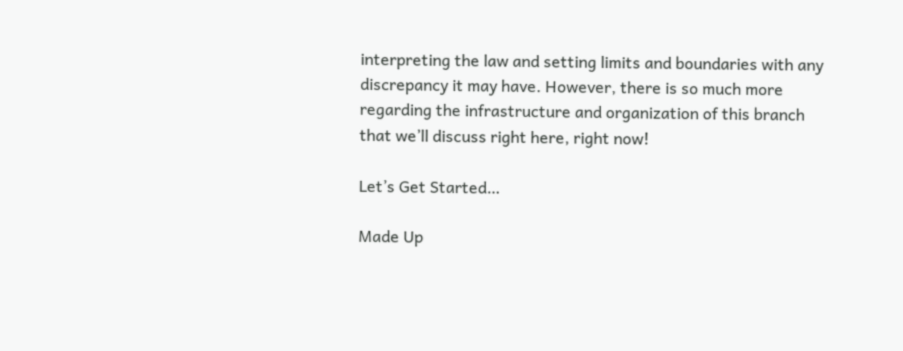interpreting the law and setting limits and boundaries with any discrepancy it may have. However, there is so much more regarding the infrastructure and organization of this branch that we’ll discuss right here, right now!

Let’s Get Started…

Made Up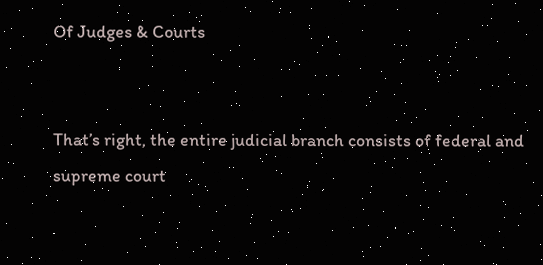Of Judges & Courts


That’s right, the entire judicial branch consists of federal and supreme court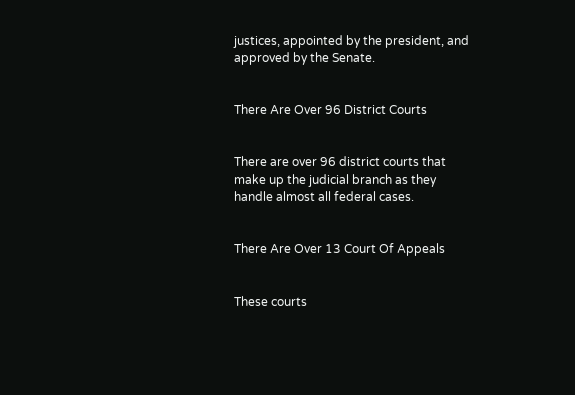justices, appointed by the president, and approved by the Senate.


There Are Over 96 District Courts


There are over 96 district courts that make up the judicial branch as they handle almost all federal cases.


There Are Over 13 Court Of Appeals


These courts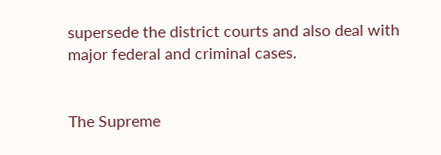supersede the district courts and also deal with major federal and criminal cases.


The Supreme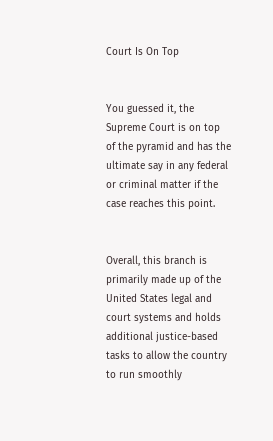Court Is On Top


You guessed it, the Supreme Court is on top of the pyramid and has the ultimate say in any federal or criminal matter if the case reaches this point.


Overall, this branch is primarily made up of the United States legal and court systems and holds additional justice-based tasks to allow the country to run smoothly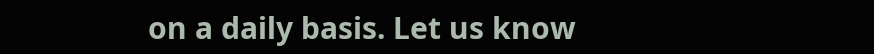on a daily basis. Let us know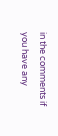in the comments if you have any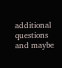additional questions and maybe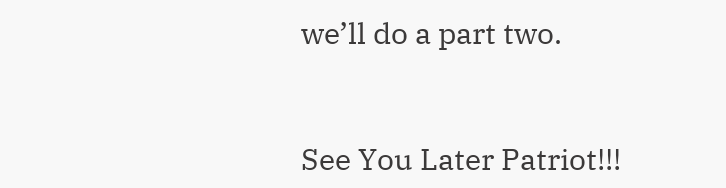we’ll do a part two.


See You Later Patriot!!!